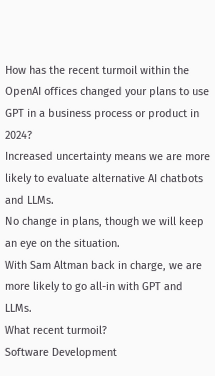How has the recent turmoil within the OpenAI offices changed your plans to use GPT in a business process or product in 2024?
Increased uncertainty means we are more likely to evaluate alternative AI chatbots and LLMs.
No change in plans, though we will keep an eye on the situation.
With Sam Altman back in charge, we are more likely to go all-in with GPT and LLMs.
What recent turmoil?
Software Development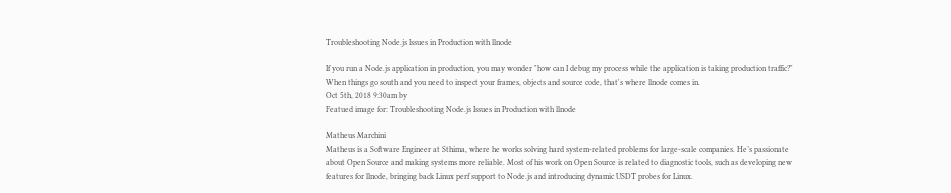Troubleshooting Node.js Issues in Production with llnode

If you run a Node.js application in production, you may wonder "how can I debug my process while the application is taking production traffic?" When things go south and you need to inspect your frames, objects and source code, that's where llnode comes in.
Oct 5th, 2018 9:30am by
Featued image for: Troubleshooting Node.js Issues in Production with llnode

Matheus Marchini
Matheus is a Software Engineer at Sthima, where he works solving hard system-related problems for large-scale companies. He’s passionate about Open Source and making systems more reliable. Most of his work on Open Source is related to diagnostic tools, such as developing new features for llnode, bringing back Linux perf support to Node.js and introducing dynamic USDT probes for Linux.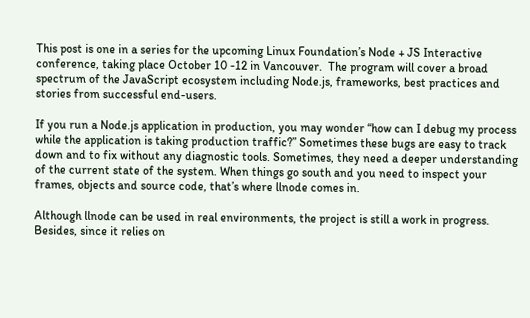This post is one in a series for the upcoming Linux Foundation’s Node + JS Interactive conference, taking place October 10 -12 in Vancouver.  The program will cover a broad spectrum of the JavaScript ecosystem including Node.js, frameworks, best practices and stories from successful end-users.

If you run a Node.js application in production, you may wonder “how can I debug my process while the application is taking production traffic?” Sometimes these bugs are easy to track down and to fix without any diagnostic tools. Sometimes, they need a deeper understanding of the current state of the system. When things go south and you need to inspect your frames, objects and source code, that’s where llnode comes in.

Although llnode can be used in real environments, the project is still a work in progress. Besides, since it relies on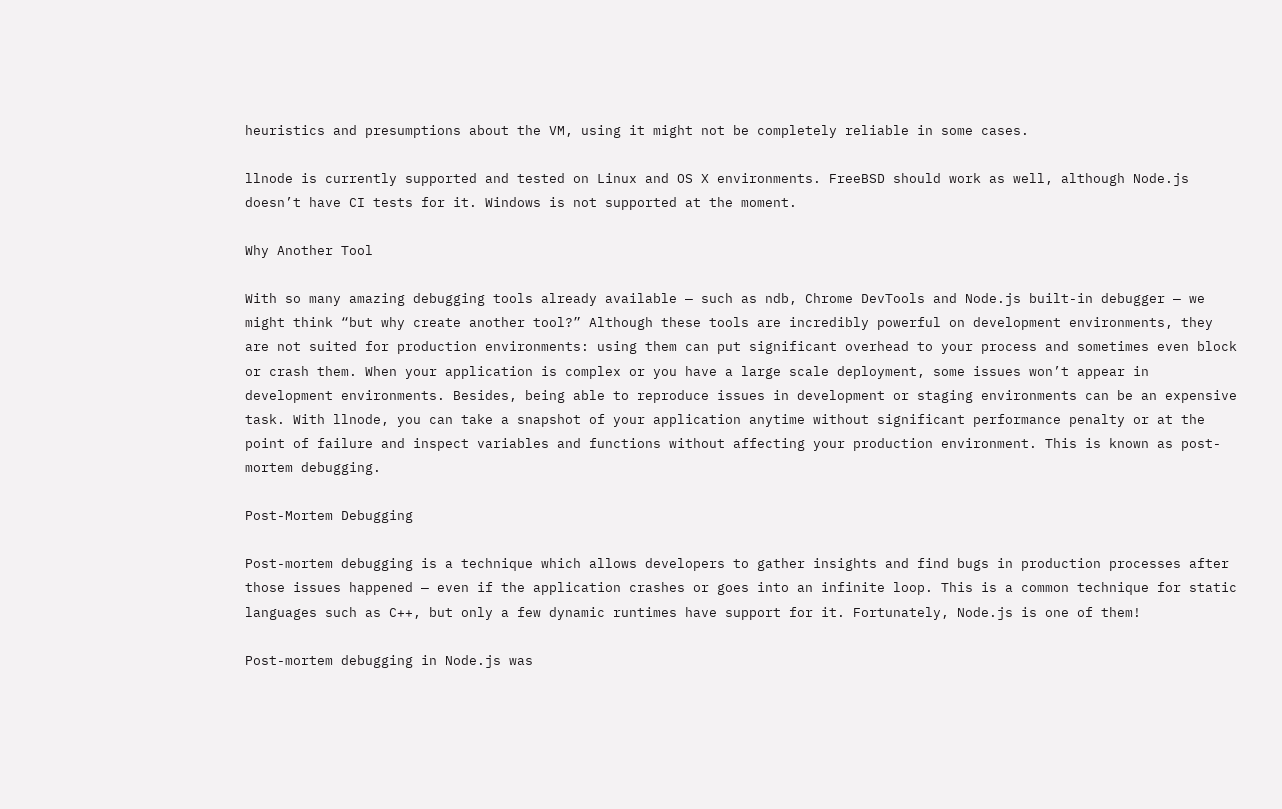heuristics and presumptions about the VM, using it might not be completely reliable in some cases.

llnode is currently supported and tested on Linux and OS X environments. FreeBSD should work as well, although Node.js doesn’t have CI tests for it. Windows is not supported at the moment.

Why Another Tool

With so many amazing debugging tools already available — such as ndb, Chrome DevTools and Node.js built-in debugger — we might think “but why create another tool?” Although these tools are incredibly powerful on development environments, they are not suited for production environments: using them can put significant overhead to your process and sometimes even block or crash them. When your application is complex or you have a large scale deployment, some issues won’t appear in development environments. Besides, being able to reproduce issues in development or staging environments can be an expensive task. With llnode, you can take a snapshot of your application anytime without significant performance penalty or at the point of failure and inspect variables and functions without affecting your production environment. This is known as post-mortem debugging.

Post-Mortem Debugging

Post-mortem debugging is a technique which allows developers to gather insights and find bugs in production processes after those issues happened — even if the application crashes or goes into an infinite loop. This is a common technique for static languages such as C++, but only a few dynamic runtimes have support for it. Fortunately, Node.js is one of them!

Post-mortem debugging in Node.js was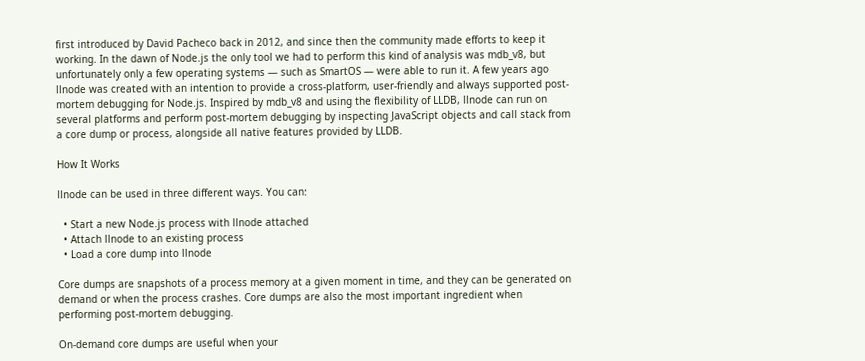first introduced by David Pacheco back in 2012, and since then the community made efforts to keep it working. In the dawn of Node.js the only tool we had to perform this kind of analysis was mdb_v8, but unfortunately only a few operating systems — such as SmartOS — were able to run it. A few years ago llnode was created with an intention to provide a cross-platform, user-friendly and always supported post-mortem debugging for Node.js. Inspired by mdb_v8 and using the flexibility of LLDB, llnode can run on several platforms and perform post-mortem debugging by inspecting JavaScript objects and call stack from a core dump or process, alongside all native features provided by LLDB.

How It Works

llnode can be used in three different ways. You can:

  • Start a new Node.js process with llnode attached
  • Attach llnode to an existing process
  • Load a core dump into llnode

Core dumps are snapshots of a process memory at a given moment in time, and they can be generated on demand or when the process crashes. Core dumps are also the most important ingredient when performing post-mortem debugging.

On-demand core dumps are useful when your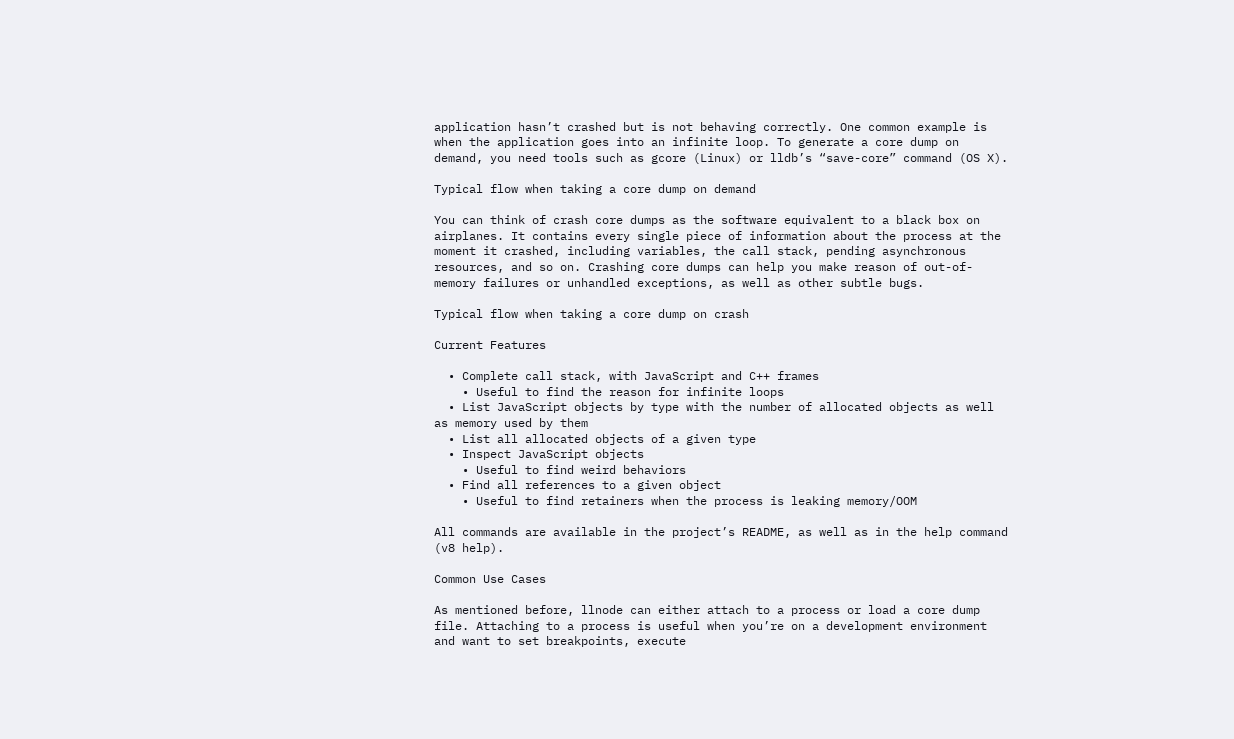application hasn’t crashed but is not behaving correctly. One common example is when the application goes into an infinite loop. To generate a core dump on demand, you need tools such as gcore (Linux) or lldb’s “save-core” command (OS X).

Typical flow when taking a core dump on demand

You can think of crash core dumps as the software equivalent to a black box on airplanes. It contains every single piece of information about the process at the moment it crashed, including variables, the call stack, pending asynchronous resources, and so on. Crashing core dumps can help you make reason of out-of-memory failures or unhandled exceptions, as well as other subtle bugs.

Typical flow when taking a core dump on crash

Current Features

  • Complete call stack, with JavaScript and C++ frames
    • Useful to find the reason for infinite loops
  • List JavaScript objects by type with the number of allocated objects as well as memory used by them
  • List all allocated objects of a given type
  • Inspect JavaScript objects
    • Useful to find weird behaviors
  • Find all references to a given object
    • Useful to find retainers when the process is leaking memory/OOM

All commands are available in the project’s README, as well as in the help command (v8 help).

Common Use Cases

As mentioned before, llnode can either attach to a process or load a core dump file. Attaching to a process is useful when you’re on a development environment and want to set breakpoints, execute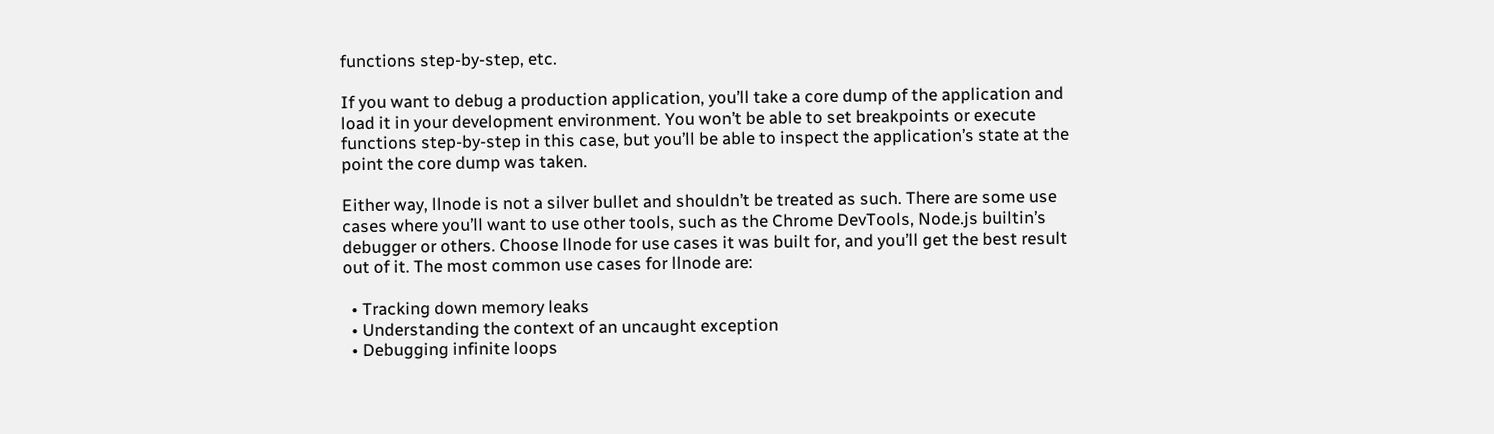functions step-by-step, etc.

If you want to debug a production application, you’ll take a core dump of the application and load it in your development environment. You won’t be able to set breakpoints or execute functions step-by-step in this case, but you’ll be able to inspect the application’s state at the point the core dump was taken.

Either way, llnode is not a silver bullet and shouldn’t be treated as such. There are some use cases where you’ll want to use other tools, such as the Chrome DevTools, Node.js builtin’s debugger or others. Choose llnode for use cases it was built for, and you’ll get the best result out of it. The most common use cases for llnode are:

  • Tracking down memory leaks
  • Understanding the context of an uncaught exception
  • Debugging infinite loops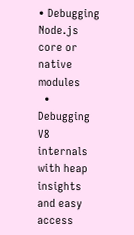• Debugging Node.js core or native modules
  • Debugging V8 internals with heap insights and easy access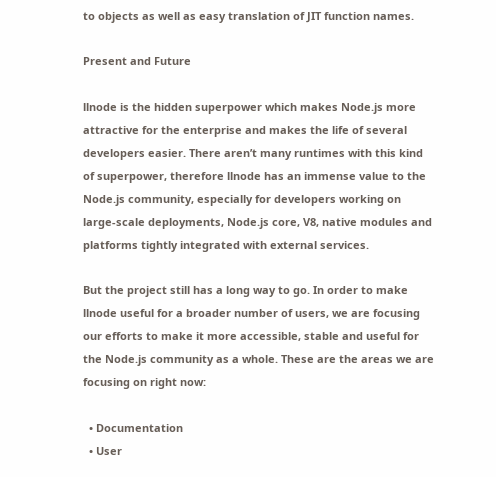to objects as well as easy translation of JIT function names.

Present and Future

llnode is the hidden superpower which makes Node.js more attractive for the enterprise and makes the life of several developers easier. There aren’t many runtimes with this kind of superpower, therefore llnode has an immense value to the Node.js community, especially for developers working on large-scale deployments, Node.js core, V8, native modules and platforms tightly integrated with external services.

But the project still has a long way to go. In order to make llnode useful for a broader number of users, we are focusing our efforts to make it more accessible, stable and useful for the Node.js community as a whole. These are the areas we are focusing on right now:

  • Documentation
  • User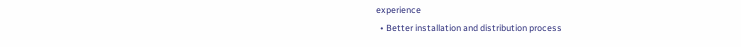experience
  • Better installation and distribution process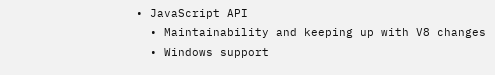• JavaScript API
  • Maintainability and keeping up with V8 changes
  • Windows support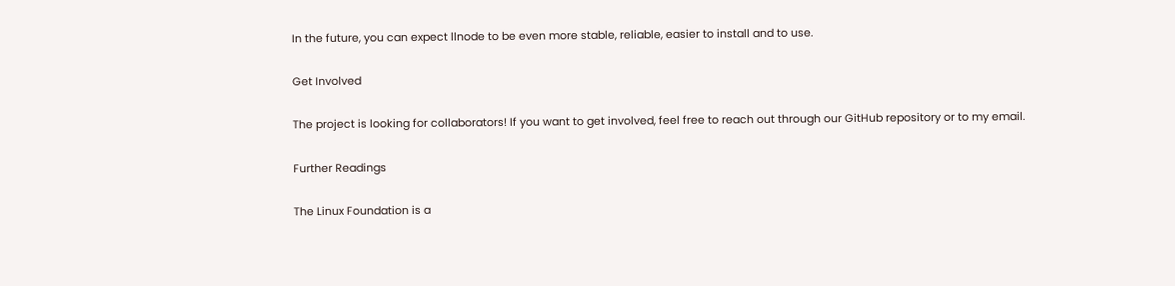In the future, you can expect llnode to be even more stable, reliable, easier to install and to use.

Get Involved

The project is looking for collaborators! If you want to get involved, feel free to reach out through our GitHub repository or to my email.

Further Readings

The Linux Foundation is a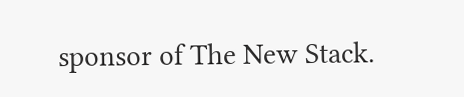sponsor of The New Stack.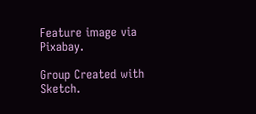Feature image via Pixabay.

Group Created with Sketch.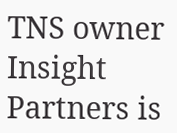TNS owner Insight Partners is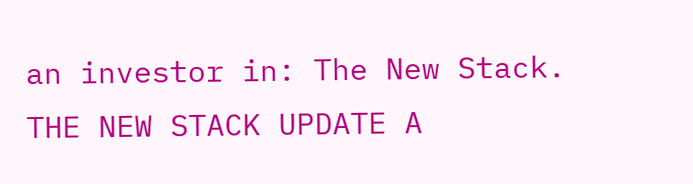an investor in: The New Stack.
THE NEW STACK UPDATE A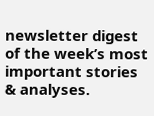newsletter digest of the week’s most important stories & analyses.